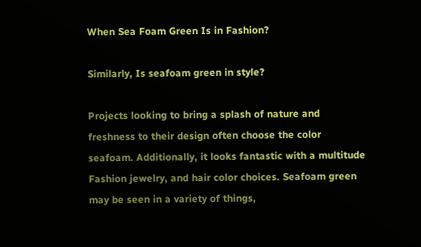When Sea Foam Green Is in Fashion?

Similarly, Is seafoam green in style?

Projects looking to bring a splash of nature and freshness to their design often choose the color seafoam. Additionally, it looks fantastic with a multitude Fashion jewelry, and hair color choices. Seafoam green may be seen in a variety of things,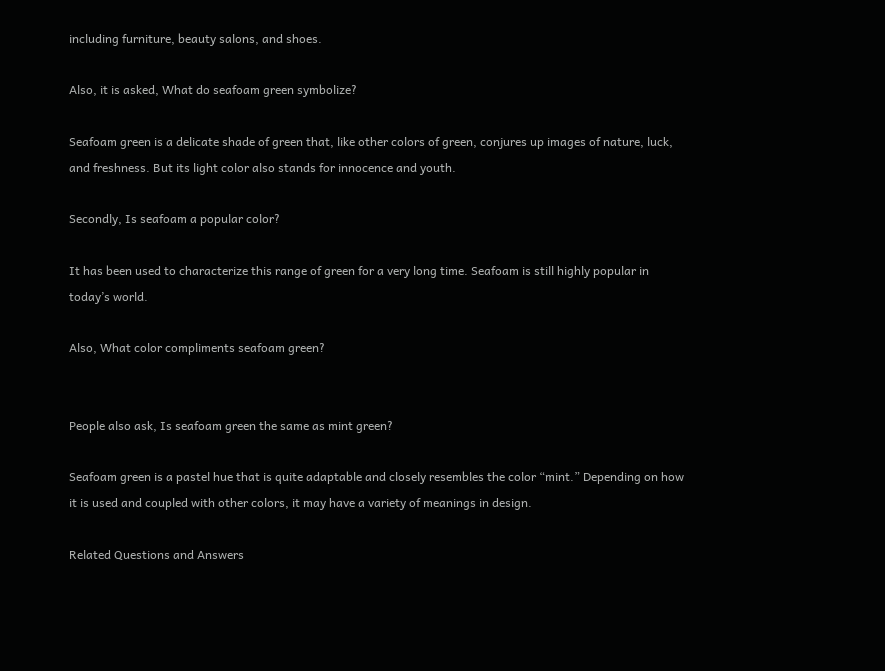including furniture, beauty salons, and shoes.

Also, it is asked, What do seafoam green symbolize?

Seafoam green is a delicate shade of green that, like other colors of green, conjures up images of nature, luck, and freshness. But its light color also stands for innocence and youth.

Secondly, Is seafoam a popular color?

It has been used to characterize this range of green for a very long time. Seafoam is still highly popular in today’s world.

Also, What color compliments seafoam green?


People also ask, Is seafoam green the same as mint green?

Seafoam green is a pastel hue that is quite adaptable and closely resembles the color “mint.” Depending on how it is used and coupled with other colors, it may have a variety of meanings in design.

Related Questions and Answers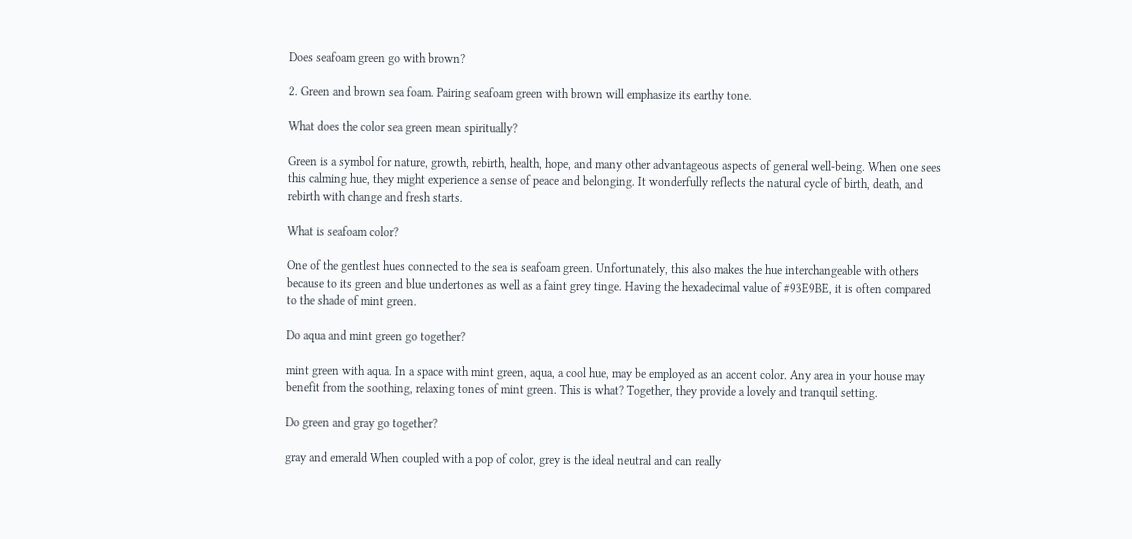Does seafoam green go with brown?

2. Green and brown sea foam. Pairing seafoam green with brown will emphasize its earthy tone.

What does the color sea green mean spiritually?

Green is a symbol for nature, growth, rebirth, health, hope, and many other advantageous aspects of general well-being. When one sees this calming hue, they might experience a sense of peace and belonging. It wonderfully reflects the natural cycle of birth, death, and rebirth with change and fresh starts.

What is seafoam color?

One of the gentlest hues connected to the sea is seafoam green. Unfortunately, this also makes the hue interchangeable with others because to its green and blue undertones as well as a faint grey tinge. Having the hexadecimal value of #93E9BE, it is often compared to the shade of mint green.

Do aqua and mint green go together?

mint green with aqua. In a space with mint green, aqua, a cool hue, may be employed as an accent color. Any area in your house may benefit from the soothing, relaxing tones of mint green. This is what? Together, they provide a lovely and tranquil setting.

Do green and gray go together?

gray and emerald When coupled with a pop of color, grey is the ideal neutral and can really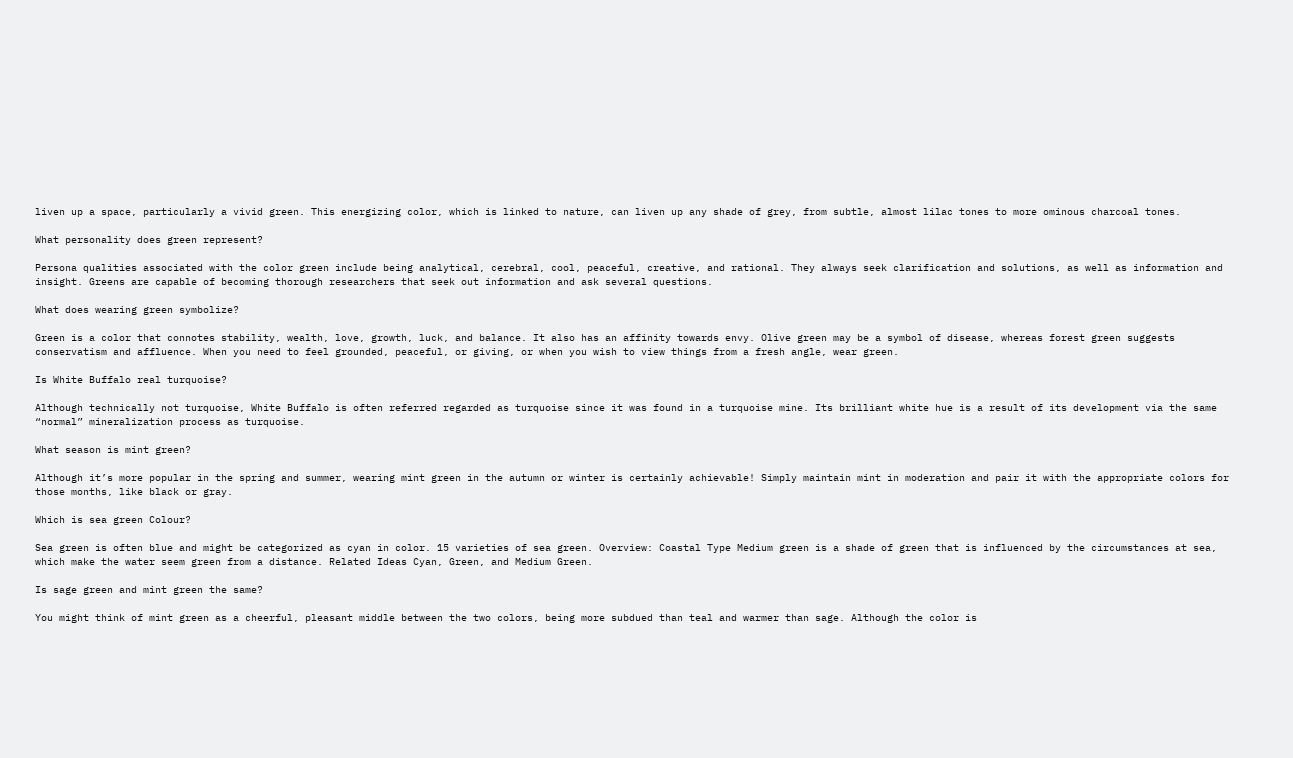liven up a space, particularly a vivid green. This energizing color, which is linked to nature, can liven up any shade of grey, from subtle, almost lilac tones to more ominous charcoal tones.

What personality does green represent?

Persona qualities associated with the color green include being analytical, cerebral, cool, peaceful, creative, and rational. They always seek clarification and solutions, as well as information and insight. Greens are capable of becoming thorough researchers that seek out information and ask several questions.

What does wearing green symbolize?

Green is a color that connotes stability, wealth, love, growth, luck, and balance. It also has an affinity towards envy. Olive green may be a symbol of disease, whereas forest green suggests conservatism and affluence. When you need to feel grounded, peaceful, or giving, or when you wish to view things from a fresh angle, wear green.

Is White Buffalo real turquoise?

Although technically not turquoise, White Buffalo is often referred regarded as turquoise since it was found in a turquoise mine. Its brilliant white hue is a result of its development via the same “normal” mineralization process as turquoise.

What season is mint green?

Although it’s more popular in the spring and summer, wearing mint green in the autumn or winter is certainly achievable! Simply maintain mint in moderation and pair it with the appropriate colors for those months, like black or gray.

Which is sea green Colour?

Sea green is often blue and might be categorized as cyan in color. 15 varieties of sea green. Overview: Coastal Type Medium green is a shade of green that is influenced by the circumstances at sea, which make the water seem green from a distance. Related Ideas Cyan, Green, and Medium Green.

Is sage green and mint green the same?

You might think of mint green as a cheerful, pleasant middle between the two colors, being more subdued than teal and warmer than sage. Although the color is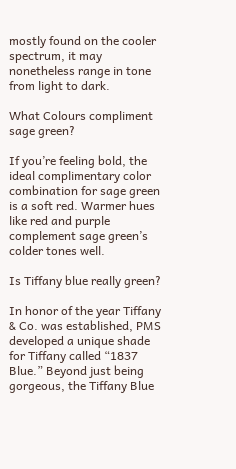mostly found on the cooler spectrum, it may nonetheless range in tone from light to dark.

What Colours compliment sage green?

If you’re feeling bold, the ideal complimentary color combination for sage green is a soft red. Warmer hues like red and purple complement sage green’s colder tones well.

Is Tiffany blue really green?

In honor of the year Tiffany & Co. was established, PMS developed a unique shade for Tiffany called “1837 Blue.” Beyond just being gorgeous, the Tiffany Blue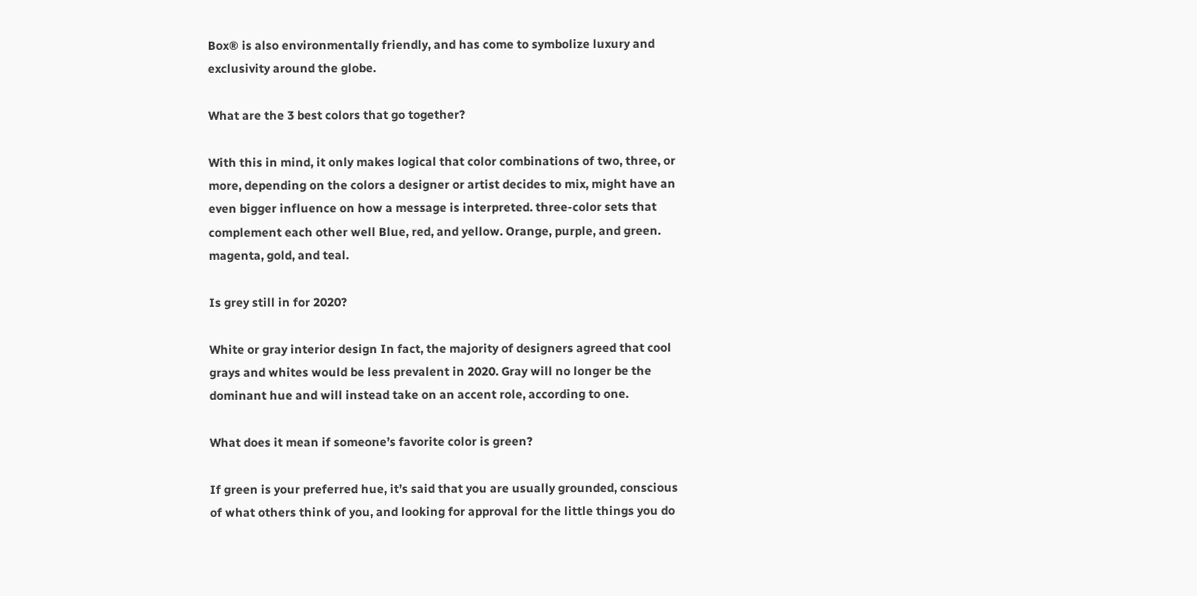Box® is also environmentally friendly, and has come to symbolize luxury and exclusivity around the globe.

What are the 3 best colors that go together?

With this in mind, it only makes logical that color combinations of two, three, or more, depending on the colors a designer or artist decides to mix, might have an even bigger influence on how a message is interpreted. three-color sets that complement each other well Blue, red, and yellow. Orange, purple, and green. magenta, gold, and teal.

Is grey still in for 2020?

White or gray interior design In fact, the majority of designers agreed that cool grays and whites would be less prevalent in 2020. Gray will no longer be the dominant hue and will instead take on an accent role, according to one.

What does it mean if someone’s favorite color is green?

If green is your preferred hue, it’s said that you are usually grounded, conscious of what others think of you, and looking for approval for the little things you do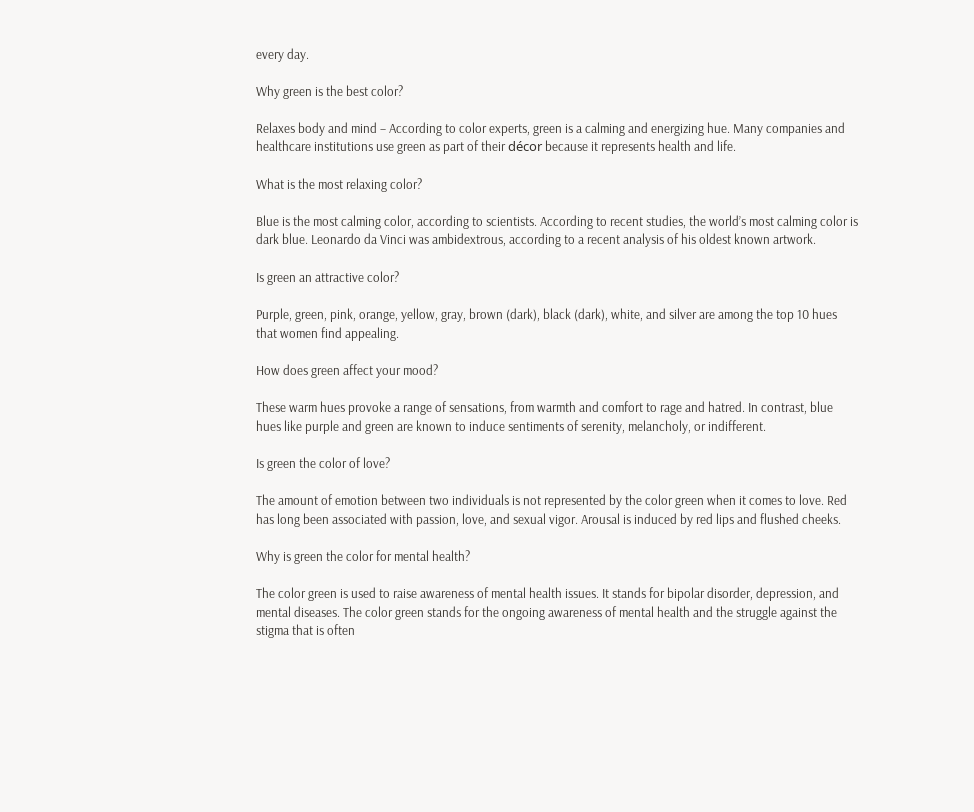every day.

Why green is the best color?

Relaxes body and mind – According to color experts, green is a calming and energizing hue. Many companies and healthcare institutions use green as part of their décor because it represents health and life.

What is the most relaxing color?

Blue is the most calming color, according to scientists. According to recent studies, the world’s most calming color is dark blue. Leonardo da Vinci was ambidextrous, according to a recent analysis of his oldest known artwork.

Is green an attractive color?

Purple, green, pink, orange, yellow, gray, brown (dark), black (dark), white, and silver are among the top 10 hues that women find appealing.

How does green affect your mood?

These warm hues provoke a range of sensations, from warmth and comfort to rage and hatred. In contrast, blue hues like purple and green are known to induce sentiments of serenity, melancholy, or indifferent.

Is green the color of love?

The amount of emotion between two individuals is not represented by the color green when it comes to love. Red has long been associated with passion, love, and sexual vigor. Arousal is induced by red lips and flushed cheeks.

Why is green the color for mental health?

The color green is used to raise awareness of mental health issues. It stands for bipolar disorder, depression, and mental diseases. The color green stands for the ongoing awareness of mental health and the struggle against the stigma that is often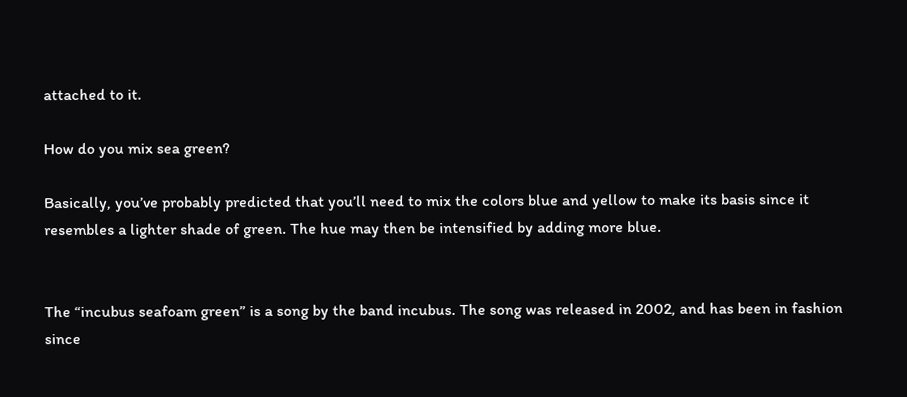attached to it.

How do you mix sea green?

Basically, you’ve probably predicted that you’ll need to mix the colors blue and yellow to make its basis since it resembles a lighter shade of green. The hue may then be intensified by adding more blue.


The “incubus seafoam green” is a song by the band incubus. The song was released in 2002, and has been in fashion since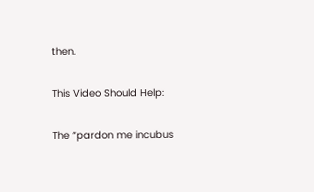then.

This Video Should Help:

The “pardon me incubus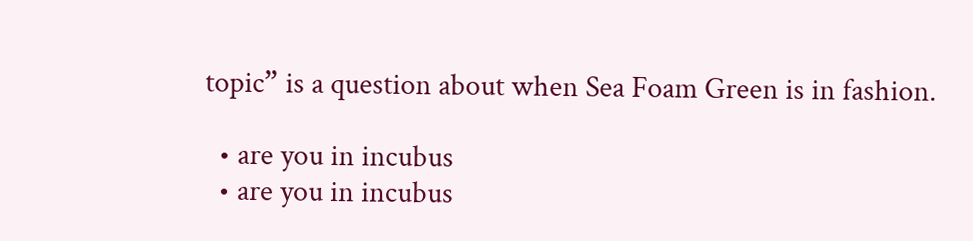topic” is a question about when Sea Foam Green is in fashion.

  • are you in incubus
  • are you in incubus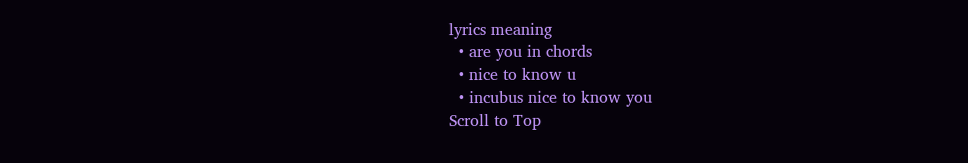lyrics meaning
  • are you in chords
  • nice to know u
  • incubus nice to know you
Scroll to Top